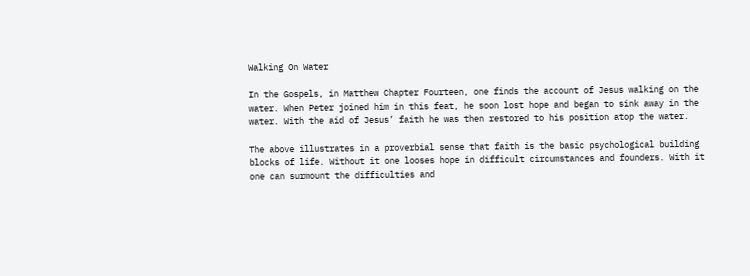Walking On Water

In the Gospels, in Matthew Chapter Fourteen, one finds the account of Jesus walking on the water. When Peter joined him in this feat, he soon lost hope and began to sink away in the water. With the aid of Jesus’ faith he was then restored to his position atop the water.

The above illustrates in a proverbial sense that faith is the basic psychological building blocks of life. Without it one looses hope in difficult circumstances and founders. With it one can surmount the difficulties and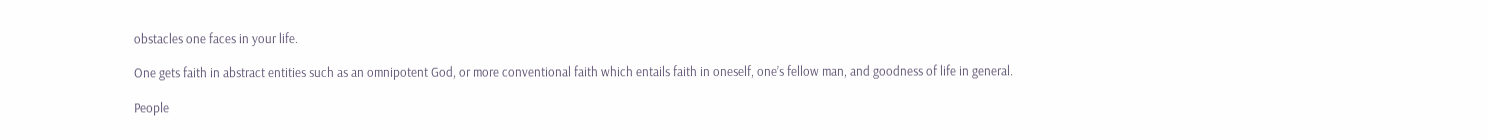obstacles one faces in your life.

One gets faith in abstract entities such as an omnipotent God, or more conventional faith which entails faith in oneself, one’s fellow man, and goodness of life in general.

People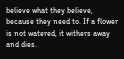believe what they believe, because they need to. If a flower is not watered, it withers away and dies.